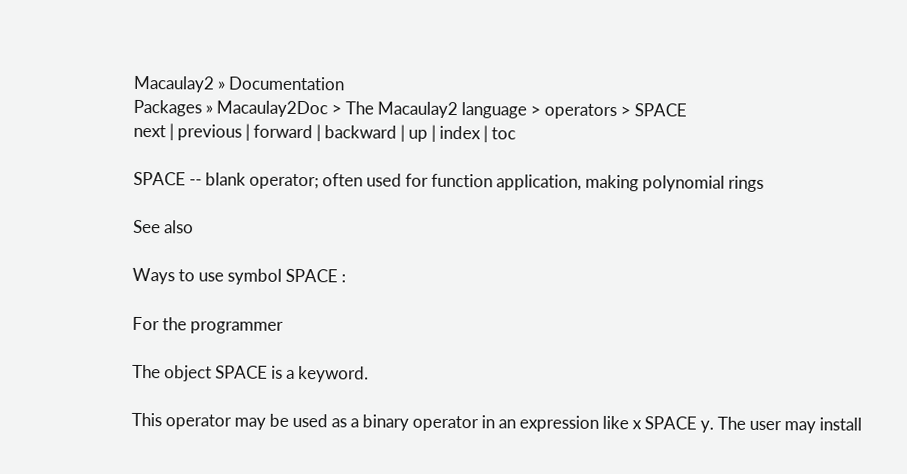Macaulay2 » Documentation
Packages » Macaulay2Doc > The Macaulay2 language > operators > SPACE
next | previous | forward | backward | up | index | toc

SPACE -- blank operator; often used for function application, making polynomial rings

See also

Ways to use symbol SPACE :

For the programmer

The object SPACE is a keyword.

This operator may be used as a binary operator in an expression like x SPACE y. The user may install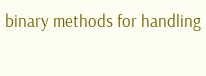binary methods for handling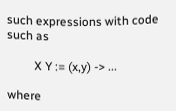such expressions with code such as

         X Y := (x,y) -> ...

where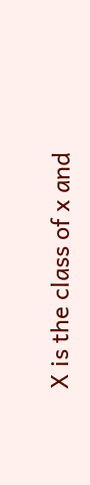X is the class of x and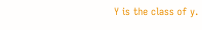Y is the class of y.